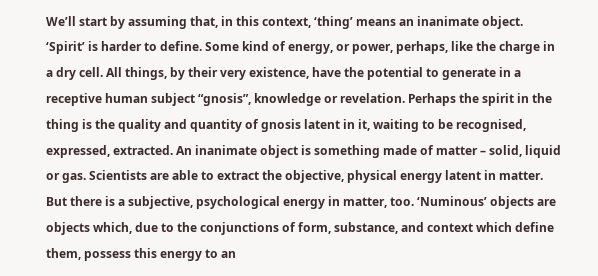We’ll start by assuming that, in this context, ‘thing’ means an inanimate object. ‘Spirit’ is harder to define. Some kind of energy, or power, perhaps, like the charge in a dry cell. All things, by their very existence, have the potential to generate in a receptive human subject “gnosis”, knowledge or revelation. Perhaps the spirit in the thing is the quality and quantity of gnosis latent in it, waiting to be recognised, expressed, extracted. An inanimate object is something made of matter – solid, liquid or gas. Scientists are able to extract the objective, physical energy latent in matter. But there is a subjective, psychological energy in matter, too. ‘Numinous’ objects are objects which, due to the conjunctions of form, substance, and context which define them, possess this energy to an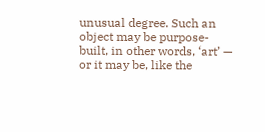unusual degree. Such an object may be purpose-built, in other words, ‘art’ — or it may be, like the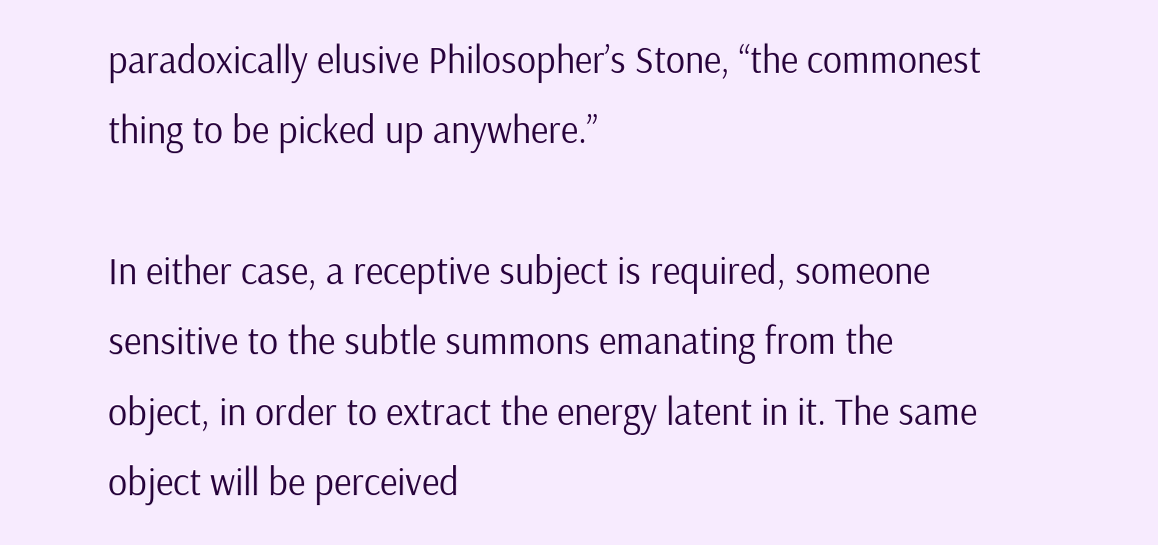paradoxically elusive Philosopher’s Stone, “the commonest thing to be picked up anywhere.”

In either case, a receptive subject is required, someone sensitive to the subtle summons emanating from the object, in order to extract the energy latent in it. The same object will be perceived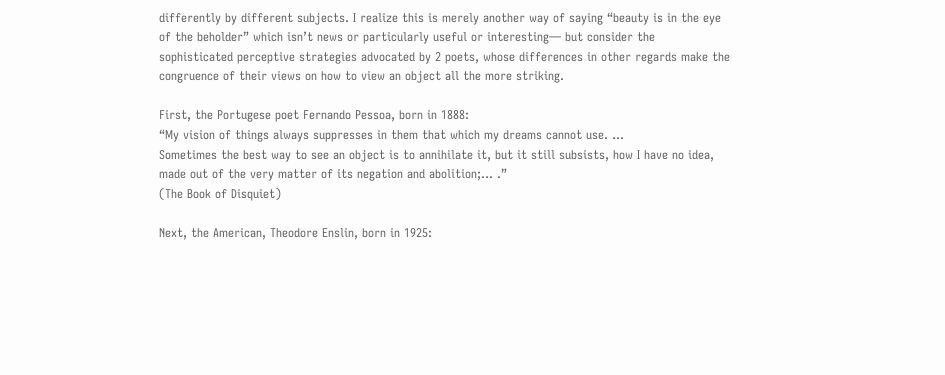differently by different subjects. I realize this is merely another way of saying “beauty is in the eye of the beholder” which isn’t news or particularly useful or interesting— but consider the sophisticated perceptive strategies advocated by 2 poets, whose differences in other regards make the congruence of their views on how to view an object all the more striking.

First, the Portugese poet Fernando Pessoa, born in 1888:
“My vision of things always suppresses in them that which my dreams cannot use. …
Sometimes the best way to see an object is to annihilate it, but it still subsists, how I have no idea, made out of the very matter of its negation and abolition;… .”
(The Book of Disquiet)

Next, the American, Theodore Enslin, born in 1925: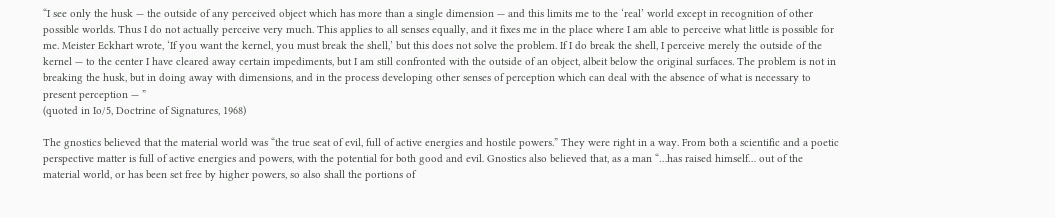“I see only the husk — the outside of any perceived object which has more than a single dimension — and this limits me to the ‘real’ world except in recognition of other possible worlds. Thus I do not actually perceive very much. This applies to all senses equally, and it fixes me in the place where I am able to perceive what little is possible for me. Meister Eckhart wrote, ‘If you want the kernel, you must break the shell,’ but this does not solve the problem. If I do break the shell, I perceive merely the outside of the kernel — to the center I have cleared away certain impediments, but I am still confronted with the outside of an object, albeit below the original surfaces. The problem is not in breaking the husk, but in doing away with dimensions, and in the process developing other senses of perception which can deal with the absence of what is necessary to present perception — ”
(quoted in Io/5, Doctrine of Signatures, 1968)

The gnostics believed that the material world was “the true seat of evil, full of active energies and hostile powers.” They were right in a way. From both a scientific and a poetic perspective matter is full of active energies and powers, with the potential for both good and evil. Gnostics also believed that, as a man “…has raised himself… out of the material world, or has been set free by higher powers, so also shall the portions of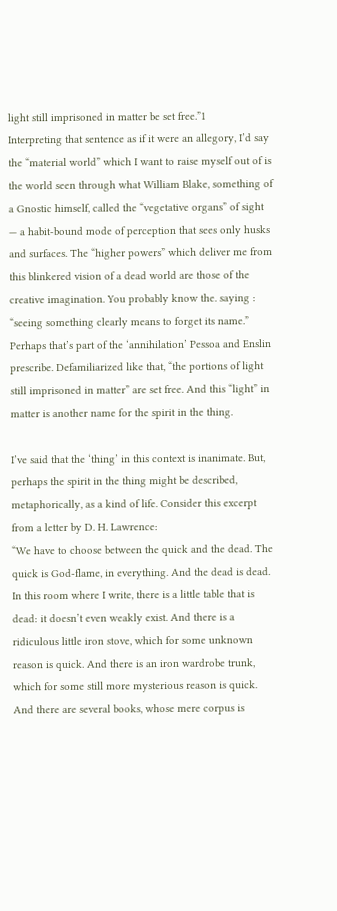light still imprisoned in matter be set free.”1
Interpreting that sentence as if it were an allegory, I’d say the “material world” which I want to raise myself out of is the world seen through what William Blake, something of a Gnostic himself, called the “vegetative organs” of sight — a habit-bound mode of perception that sees only husks and surfaces. The “higher powers” which deliver me from this blinkered vision of a dead world are those of the creative imagination. You probably know the. saying : “seeing something clearly means to forget its name.” Perhaps that’s part of the ‘annihilation’ Pessoa and Enslin prescribe. Defamiliarized like that, “the portions of light still imprisoned in matter” are set free. And this “light” in matter is another name for the spirit in the thing.

I’ve said that the ‘thing’ in this context is inanimate. But, perhaps the spirit in the thing might be described, metaphorically, as a kind of life. Consider this excerpt from a letter by D. H. Lawrence:
“We have to choose between the quick and the dead. The quick is God-flame, in everything. And the dead is dead. In this room where I write, there is a little table that is dead: it doesn’t even weakly exist. And there is a ridiculous little iron stove, which for some unknown reason is quick. And there is an iron wardrobe trunk, which for some still more mysterious reason is quick. And there are several books, whose mere corpus is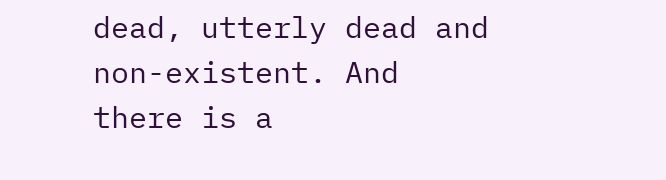dead, utterly dead and non-existent. And there is a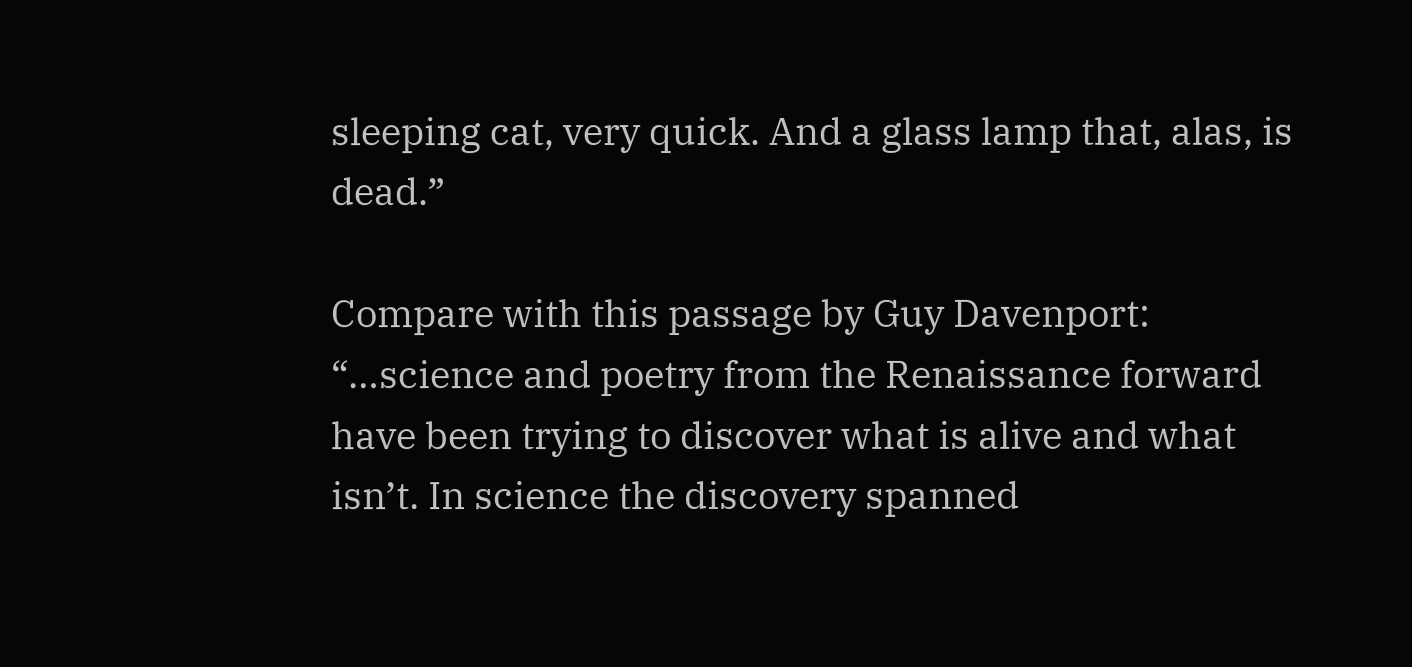sleeping cat, very quick. And a glass lamp that, alas, is dead.”

Compare with this passage by Guy Davenport: “…science and poetry from the Renaissance forward have been trying to discover what is alive and what isn’t. In science the discovery spanned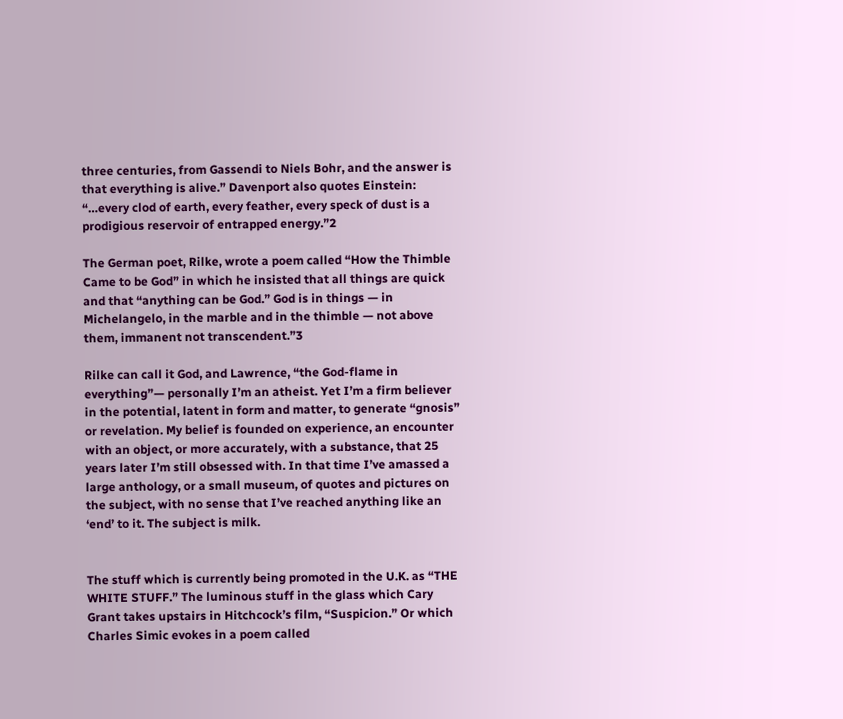three centuries, from Gassendi to Niels Bohr, and the answer is that everything is alive.” Davenport also quotes Einstein: “…every clod of earth, every feather, every speck of dust is a prodigious reservoir of entrapped energy.”2

The German poet, Rilke, wrote a poem called “How the Thimble Came to be God” in which he insisted that all things are quick and that “anything can be God.” God is in things — in Michelangelo, in the marble and in the thimble — not above them, immanent not transcendent.”3

Rilke can call it God, and Lawrence, “the God-flame in everything”— personally I’m an atheist. Yet I’m a firm believer in the potential, latent in form and matter, to generate “gnosis” or revelation. My belief is founded on experience, an encounter with an object, or more accurately, with a substance, that 25 years later I’m still obsessed with. In that time I’ve amassed a large anthology, or a small museum, of quotes and pictures on the subject, with no sense that I’ve reached anything like an ‘end’ to it. The subject is milk.


The stuff which is currently being promoted in the U.K. as “THE WHITE STUFF.” The luminous stuff in the glass which Cary Grant takes upstairs in Hitchcock’s film, “Suspicion.” Or which Charles Simic evokes in a poem called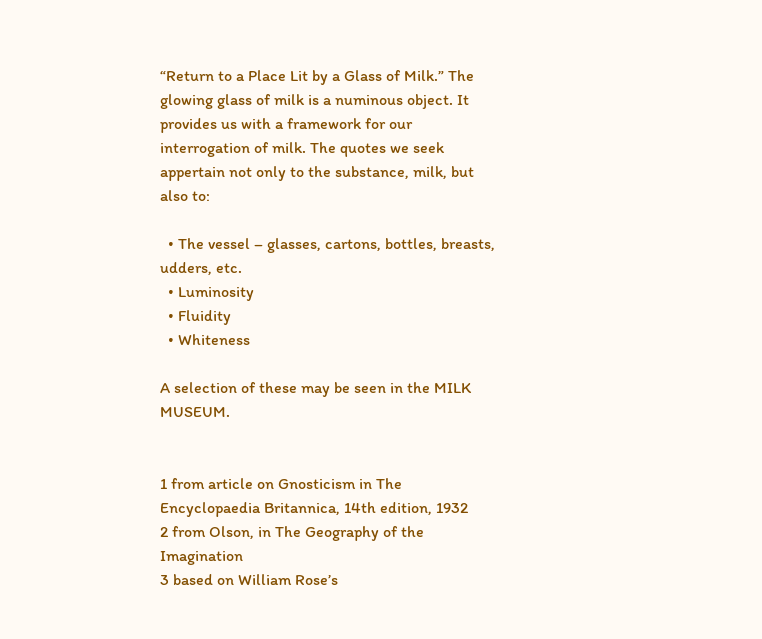“Return to a Place Lit by a Glass of Milk.” The glowing glass of milk is a numinous object. It provides us with a framework for our interrogation of milk. The quotes we seek appertain not only to the substance, milk, but also to:

  • The vessel – glasses, cartons, bottles, breasts, udders, etc.
  • Luminosity
  • Fluidity
  • Whiteness

A selection of these may be seen in the MILK MUSEUM.


1 from article on Gnosticism in The Encyclopaedia Britannica, 14th edition, 1932
2 from Olson, in The Geography of the Imagination
3 based on William Rose’s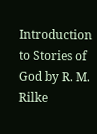Introduction to Stories of God by R. M. Rilke